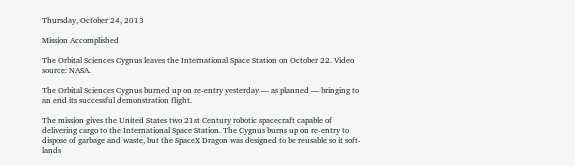Thursday, October 24, 2013

Mission Accomplished

The Orbital Sciences Cygnus leaves the International Space Station on October 22. Video source: NASA.

The Orbital Sciences Cygnus burned up on re-entry yesterday — as planned — bringing to an end its successful demonstration flight.

The mission gives the United States two 21st Century robotic spacecraft capable of delivering cargo to the International Space Station. The Cygnus burns up on re-entry to dispose of garbage and waste, but the SpaceX Dragon was designed to be reusable so it soft-lands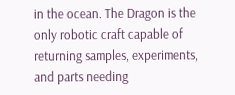in the ocean. The Dragon is the only robotic craft capable of returning samples, experiments, and parts needing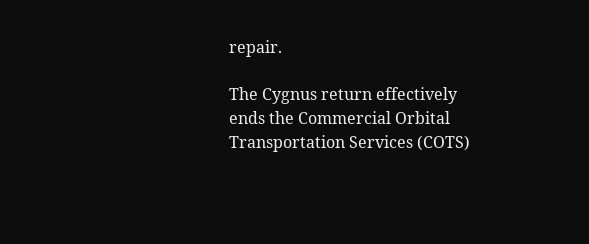repair.

The Cygnus return effectively ends the Commercial Orbital Transportation Services (COTS)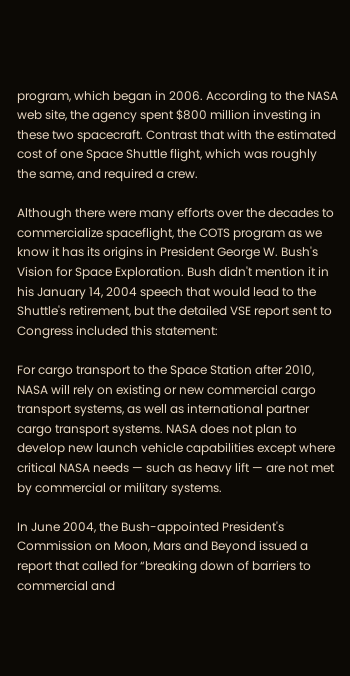program, which began in 2006. According to the NASA web site, the agency spent $800 million investing in these two spacecraft. Contrast that with the estimated cost of one Space Shuttle flight, which was roughly the same, and required a crew.

Although there were many efforts over the decades to commercialize spaceflight, the COTS program as we know it has its origins in President George W. Bush's Vision for Space Exploration. Bush didn't mention it in his January 14, 2004 speech that would lead to the Shuttle's retirement, but the detailed VSE report sent to Congress included this statement:

For cargo transport to the Space Station after 2010, NASA will rely on existing or new commercial cargo transport systems, as well as international partner cargo transport systems. NASA does not plan to develop new launch vehicle capabilities except where critical NASA needs — such as heavy lift — are not met by commercial or military systems.

In June 2004, the Bush-appointed President's Commission on Moon, Mars and Beyond issued a report that called for “breaking down of barriers to commercial and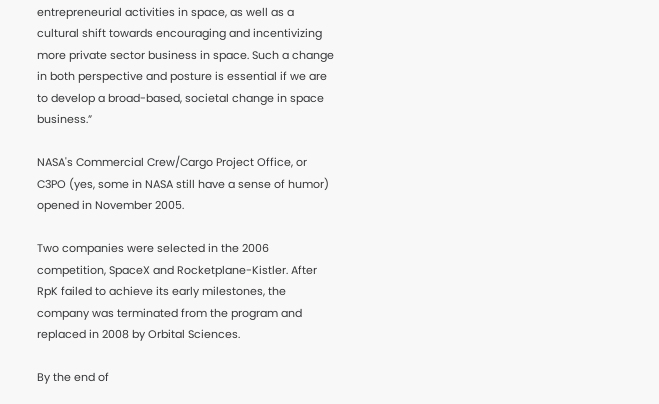entrepreneurial activities in space, as well as a cultural shift towards encouraging and incentivizing more private sector business in space. Such a change in both perspective and posture is essential if we are to develop a broad-based, societal change in space business.”

NASA's Commercial Crew/Cargo Project Office, or C3PO (yes, some in NASA still have a sense of humor) opened in November 2005.

Two companies were selected in the 2006 competition, SpaceX and Rocketplane-Kistler. After RpK failed to achieve its early milestones, the company was terminated from the program and replaced in 2008 by Orbital Sciences.

By the end of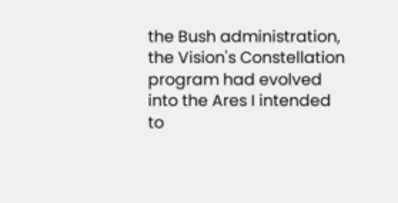the Bush administration, the Vision's Constellation program had evolved into the Ares I intended to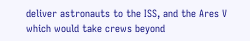deliver astronauts to the ISS, and the Ares V which would take crews beyond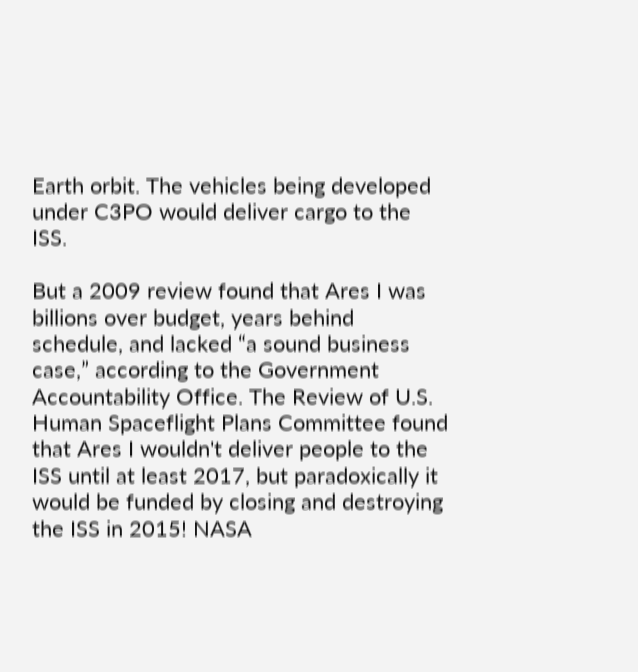Earth orbit. The vehicles being developed under C3PO would deliver cargo to the ISS.

But a 2009 review found that Ares I was billions over budget, years behind schedule, and lacked “a sound business case,” according to the Government Accountability Office. The Review of U.S. Human Spaceflight Plans Committee found that Ares I wouldn't deliver people to the ISS until at least 2017, but paradoxically it would be funded by closing and destroying the ISS in 2015! NASA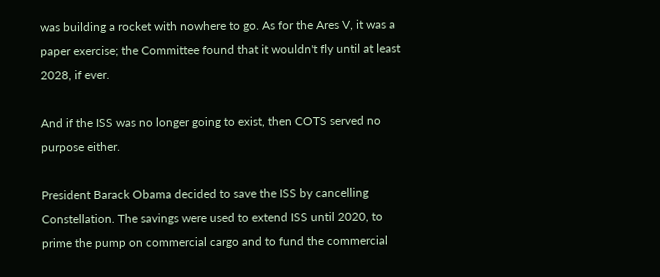was building a rocket with nowhere to go. As for the Ares V, it was a paper exercise; the Committee found that it wouldn't fly until at least 2028, if ever.

And if the ISS was no longer going to exist, then COTS served no purpose either.

President Barack Obama decided to save the ISS by cancelling Constellation. The savings were used to extend ISS until 2020, to prime the pump on commercial cargo and to fund the commercial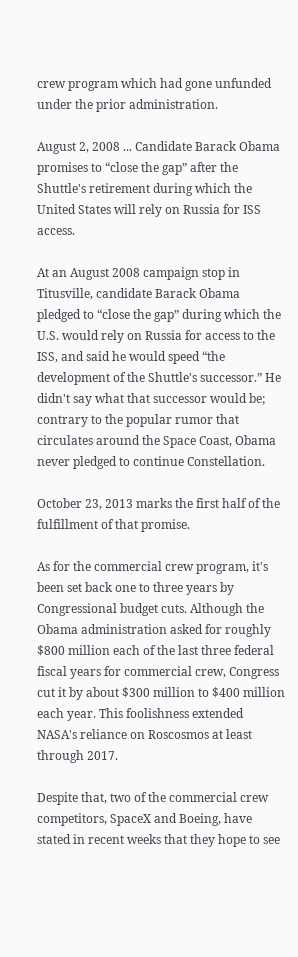crew program which had gone unfunded under the prior administration.

August 2, 2008 ... Candidate Barack Obama promises to “close the gap” after the Shuttle's retirement during which the United States will rely on Russia for ISS access.

At an August 2008 campaign stop in Titusville, candidate Barack Obama pledged to “close the gap” during which the U.S. would rely on Russia for access to the ISS, and said he would speed “the development of the Shuttle's successor.” He didn't say what that successor would be; contrary to the popular rumor that circulates around the Space Coast, Obama never pledged to continue Constellation.

October 23, 2013 marks the first half of the fulfillment of that promise.

As for the commercial crew program, it's been set back one to three years by Congressional budget cuts. Although the Obama administration asked for roughly $800 million each of the last three federal fiscal years for commercial crew, Congress cut it by about $300 million to $400 million each year. This foolishness extended NASA's reliance on Roscosmos at least through 2017.

Despite that, two of the commercial crew competitors, SpaceX and Boeing, have stated in recent weeks that they hope to see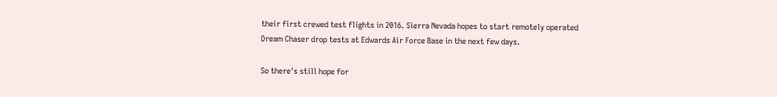their first crewed test flights in 2016. Sierra Nevada hopes to start remotely operated Dream Chaser drop tests at Edwards Air Force Base in the next few days.

So there's still hope for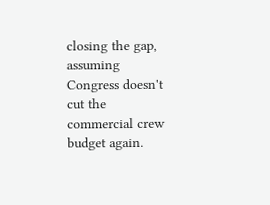closing the gap, assuming Congress doesn't cut the commercial crew budget again.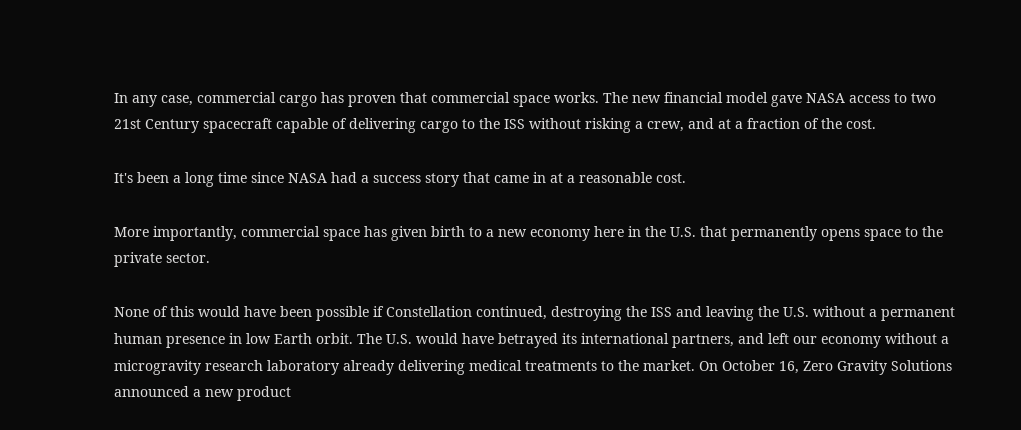In any case, commercial cargo has proven that commercial space works. The new financial model gave NASA access to two 21st Century spacecraft capable of delivering cargo to the ISS without risking a crew, and at a fraction of the cost.

It's been a long time since NASA had a success story that came in at a reasonable cost.

More importantly, commercial space has given birth to a new economy here in the U.S. that permanently opens space to the private sector.

None of this would have been possible if Constellation continued, destroying the ISS and leaving the U.S. without a permanent human presence in low Earth orbit. The U.S. would have betrayed its international partners, and left our economy without a microgravity research laboratory already delivering medical treatments to the market. On October 16, Zero Gravity Solutions announced a new product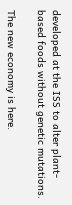developed at the ISS to alter plant-based foods without genetic mutations.

The new economy is here.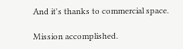And it's thanks to commercial space.

Mission accomplished.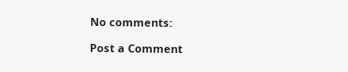No comments:

Post a Comment